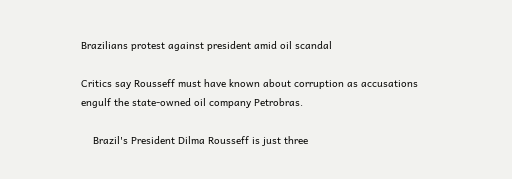Brazilians protest against president amid oil scandal

Critics say Rousseff must have known about corruption as accusations engulf the state-owned oil company Petrobras.

    Brazil's President Dilma Rousseff is just three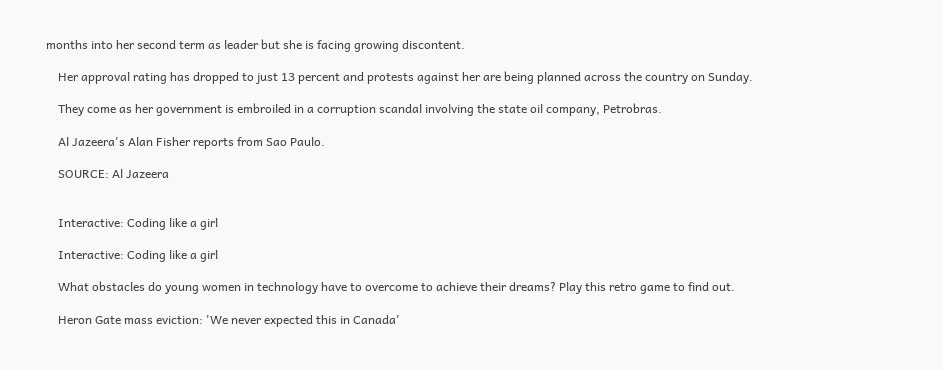months into her second term as leader but she is facing growing discontent.

    Her approval rating has dropped to just 13 percent and protests against her are being planned across the country on Sunday.

    They come as her government is embroiled in a corruption scandal involving the state oil company, Petrobras.

    Al Jazeera's Alan Fisher reports from Sao Paulo.

    SOURCE: Al Jazeera


    Interactive: Coding like a girl

    Interactive: Coding like a girl

    What obstacles do young women in technology have to overcome to achieve their dreams? Play this retro game to find out.

    Heron Gate mass eviction: 'We never expected this in Canada'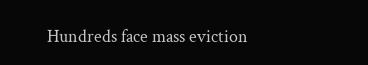Hundreds face mass eviction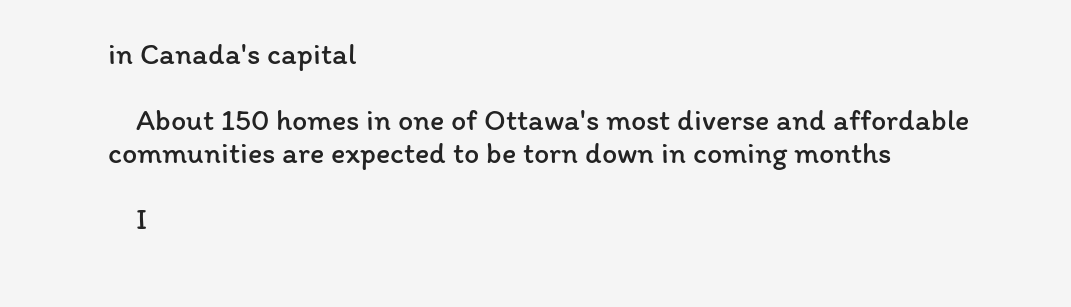in Canada's capital

    About 150 homes in one of Ottawa's most diverse and affordable communities are expected to be torn down in coming months

    I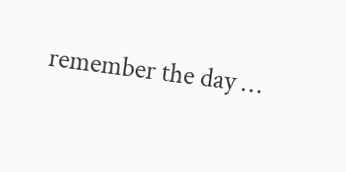remember the day …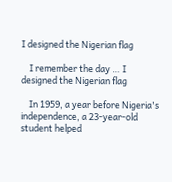I designed the Nigerian flag

    I remember the day … I designed the Nigerian flag

    In 1959, a year before Nigeria's independence, a 23-year-old student helped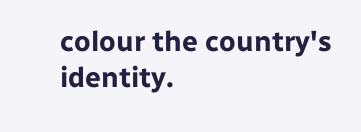colour the country's identity.